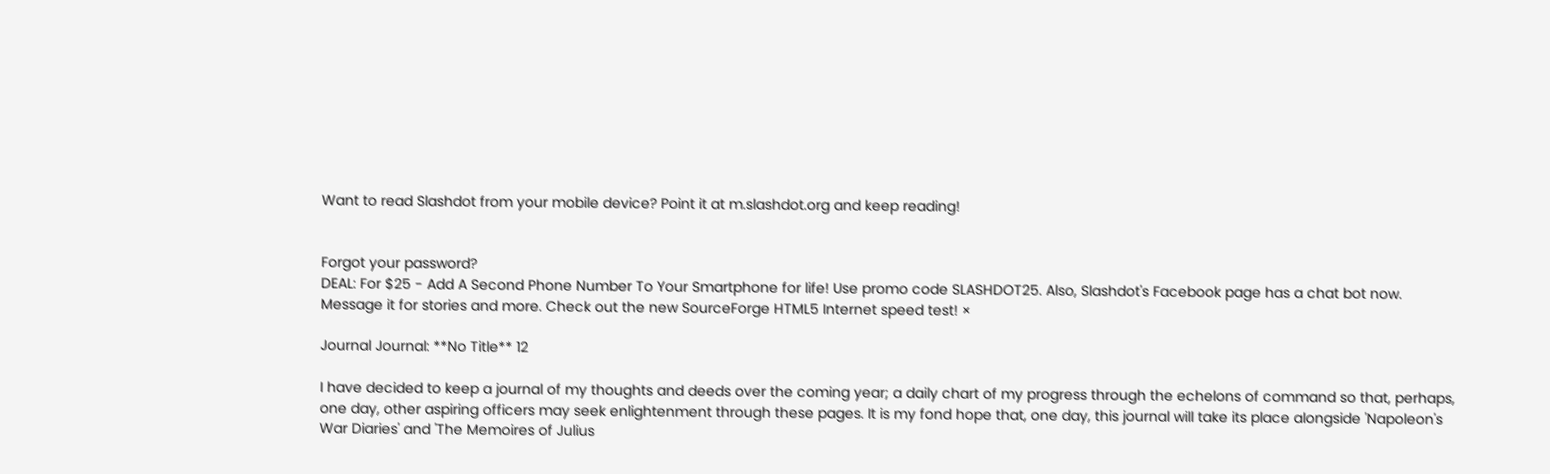Want to read Slashdot from your mobile device? Point it at m.slashdot.org and keep reading!


Forgot your password?
DEAL: For $25 - Add A Second Phone Number To Your Smartphone for life! Use promo code SLASHDOT25. Also, Slashdot's Facebook page has a chat bot now. Message it for stories and more. Check out the new SourceForge HTML5 Internet speed test! ×

Journal Journal: **No Title** 12

I have decided to keep a journal of my thoughts and deeds over the coming year; a daily chart of my progress through the echelons of command so that, perhaps, one day, other aspiring officers may seek enlightenment through these pages. It is my fond hope that, one day, this journal will take its place alongside 'Napoleon's War Diaries' and 'The Memoires of Julius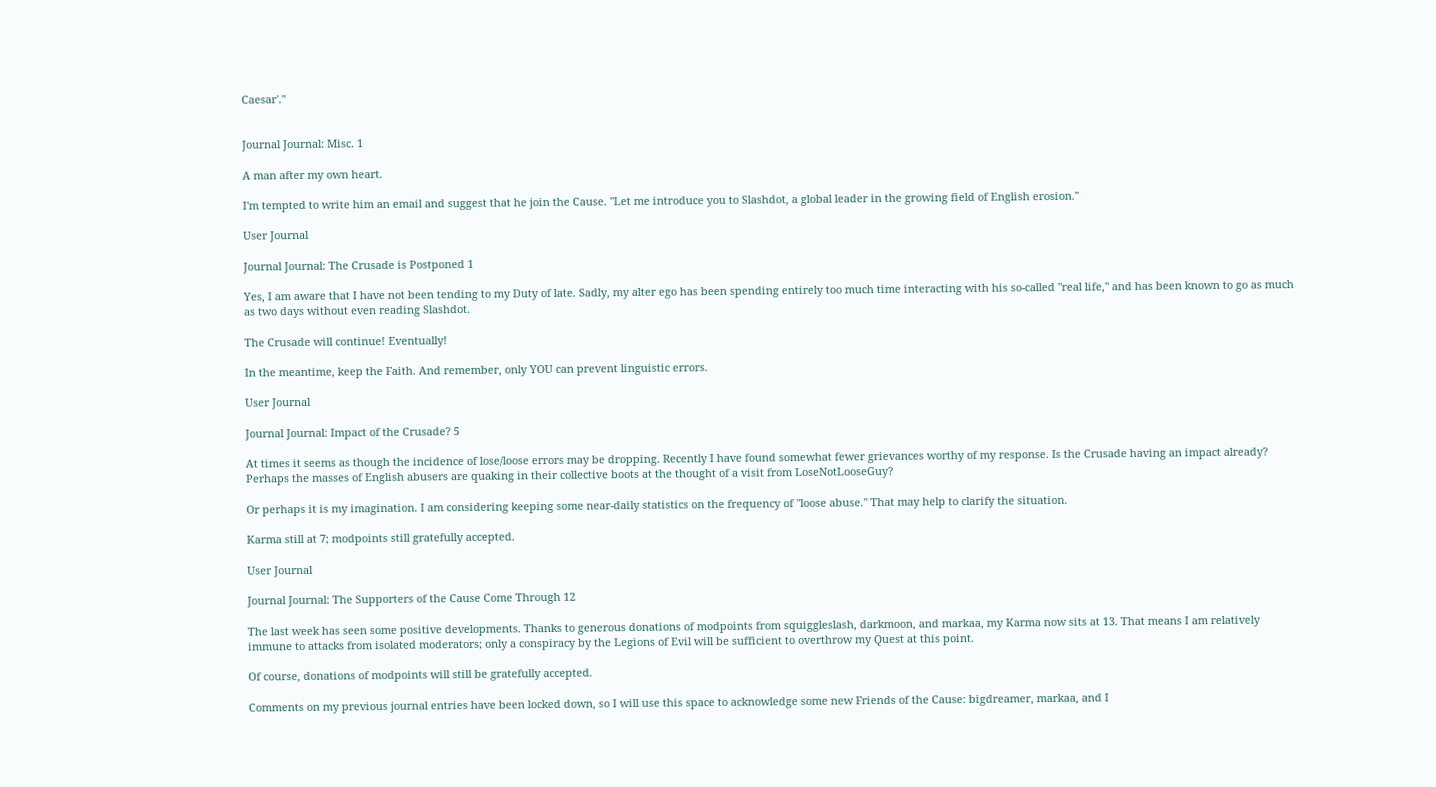Caesar'."


Journal Journal: Misc. 1

A man after my own heart.

I'm tempted to write him an email and suggest that he join the Cause. "Let me introduce you to Slashdot, a global leader in the growing field of English erosion."

User Journal

Journal Journal: The Crusade is Postponed 1

Yes, I am aware that I have not been tending to my Duty of late. Sadly, my alter ego has been spending entirely too much time interacting with his so-called "real life," and has been known to go as much as two days without even reading Slashdot.

The Crusade will continue! Eventually!

In the meantime, keep the Faith. And remember, only YOU can prevent linguistic errors.

User Journal

Journal Journal: Impact of the Crusade? 5

At times it seems as though the incidence of lose/loose errors may be dropping. Recently I have found somewhat fewer grievances worthy of my response. Is the Crusade having an impact already? Perhaps the masses of English abusers are quaking in their collective boots at the thought of a visit from LoseNotLooseGuy?

Or perhaps it is my imagination. I am considering keeping some near-daily statistics on the frequency of "loose abuse." That may help to clarify the situation.

Karma still at 7; modpoints still gratefully accepted.

User Journal

Journal Journal: The Supporters of the Cause Come Through 12

The last week has seen some positive developments. Thanks to generous donations of modpoints from squiggleslash, darkmoon, and markaa, my Karma now sits at 13. That means I am relatively immune to attacks from isolated moderators; only a conspiracy by the Legions of Evil will be sufficient to overthrow my Quest at this point.

Of course, donations of modpoints will still be gratefully accepted.

Comments on my previous journal entries have been locked down, so I will use this space to acknowledge some new Friends of the Cause: bigdreamer, markaa, and I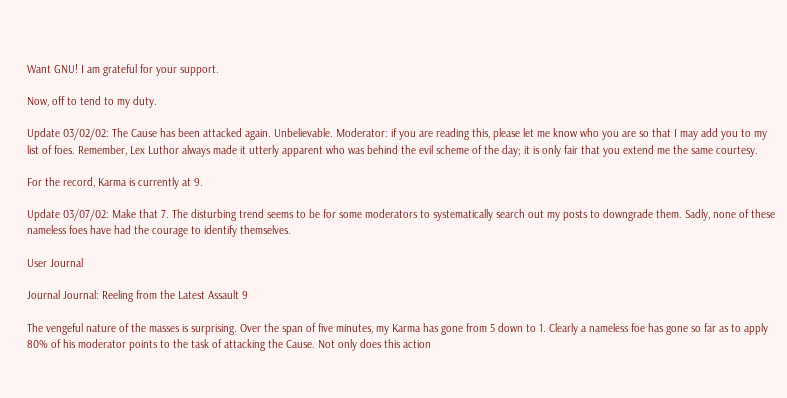Want GNU! I am grateful for your support.

Now, off to tend to my duty.

Update 03/02/02: The Cause has been attacked again. Unbelievable. Moderator: if you are reading this, please let me know who you are so that I may add you to my list of foes. Remember, Lex Luthor always made it utterly apparent who was behind the evil scheme of the day; it is only fair that you extend me the same courtesy.

For the record, Karma is currently at 9.

Update 03/07/02: Make that 7. The disturbing trend seems to be for some moderators to systematically search out my posts to downgrade them. Sadly, none of these nameless foes have had the courage to identify themselves.

User Journal

Journal Journal: Reeling from the Latest Assault 9

The vengeful nature of the masses is surprising. Over the span of five minutes, my Karma has gone from 5 down to 1. Clearly a nameless foe has gone so far as to apply 80% of his moderator points to the task of attacking the Cause. Not only does this action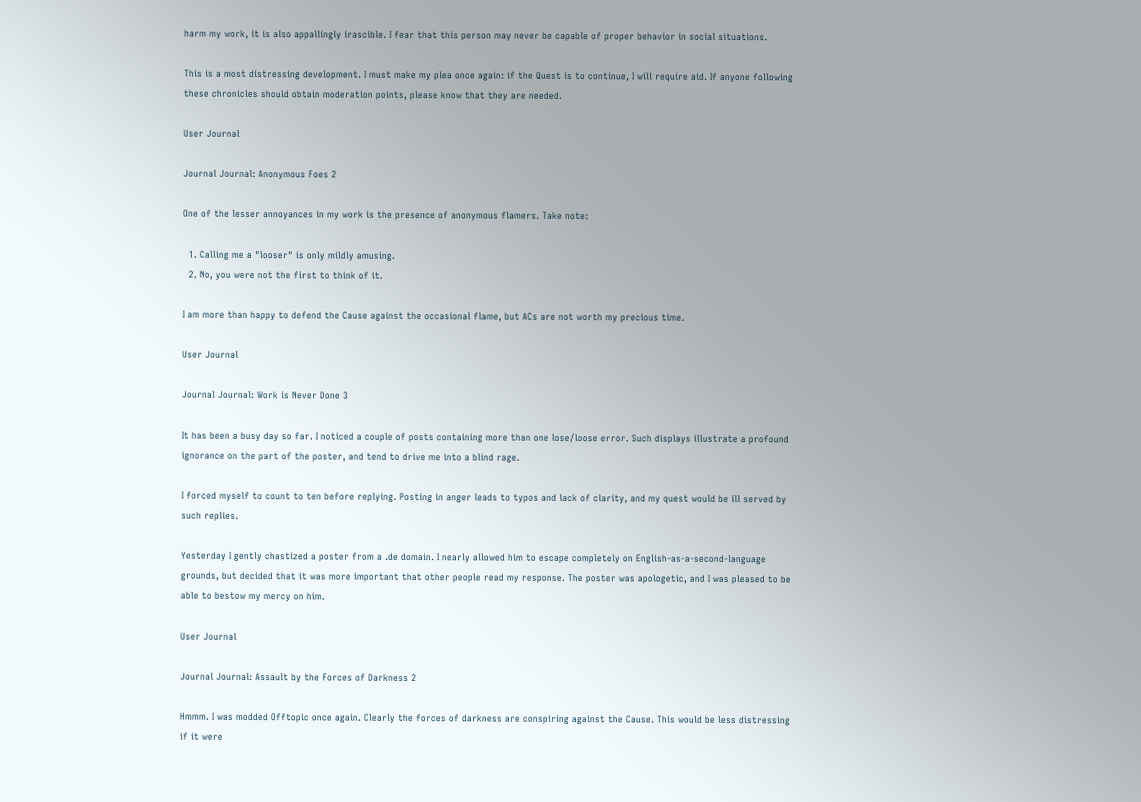harm my work, it is also appallingly irascible. I fear that this person may never be capable of proper behavior in social situations.

This is a most distressing development. I must make my plea once again: if the Quest is to continue, I will require aid. If anyone following these chronicles should obtain moderation points, please know that they are needed.

User Journal

Journal Journal: Anonymous Foes 2

One of the lesser annoyances in my work is the presence of anonymous flamers. Take note:

  1. Calling me a "looser" is only mildly amusing.
  2. No, you were not the first to think of it.

I am more than happy to defend the Cause against the occasional flame, but ACs are not worth my precious time.

User Journal

Journal Journal: Work is Never Done 3

It has been a busy day so far. I noticed a couple of posts containing more than one lose/loose error. Such displays illustrate a profound ignorance on the part of the poster, and tend to drive me into a blind rage.

I forced myself to count to ten before replying. Posting in anger leads to typos and lack of clarity, and my quest would be ill served by such replies.

Yesterday I gently chastized a poster from a .de domain. I nearly allowed him to escape completely on English-as-a-second-language grounds, but decided that it was more important that other people read my response. The poster was apologetic, and I was pleased to be able to bestow my mercy on him.

User Journal

Journal Journal: Assault by the Forces of Darkness 2

Hmmm. I was modded Offtopic once again. Clearly the forces of darkness are conspiring against the Cause. This would be less distressing if it were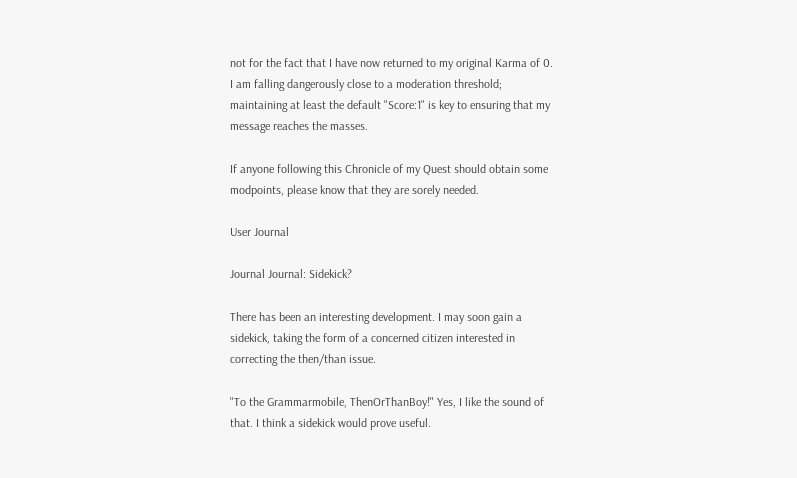not for the fact that I have now returned to my original Karma of 0. I am falling dangerously close to a moderation threshold; maintaining at least the default "Score:1" is key to ensuring that my message reaches the masses.

If anyone following this Chronicle of my Quest should obtain some modpoints, please know that they are sorely needed.

User Journal

Journal Journal: Sidekick?

There has been an interesting development. I may soon gain a sidekick, taking the form of a concerned citizen interested in correcting the then/than issue.

"To the Grammarmobile, ThenOrThanBoy!" Yes, I like the sound of that. I think a sidekick would prove useful.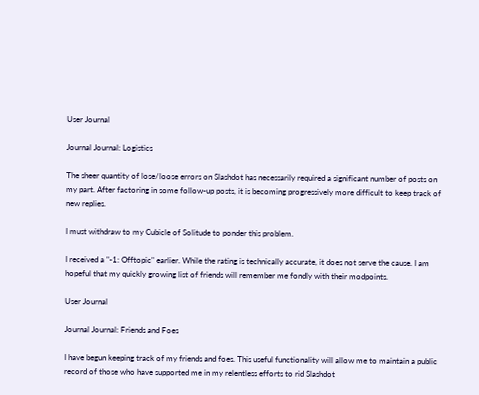User Journal

Journal Journal: Logistics

The sheer quantity of lose/loose errors on Slashdot has necessarily required a significant number of posts on my part. After factoring in some follow-up posts, it is becoming progressively more difficult to keep track of new replies.

I must withdraw to my Cubicle of Solitude to ponder this problem.

I received a "-1: Offtopic" earlier. While the rating is technically accurate, it does not serve the cause. I am hopeful that my quickly growing list of friends will remember me fondly with their modpoints.

User Journal

Journal Journal: Friends and Foes

I have begun keeping track of my friends and foes. This useful functionality will allow me to maintain a public record of those who have supported me in my relentless efforts to rid Slashdot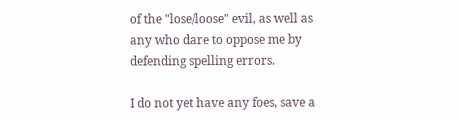of the "lose/loose" evil, as well as any who dare to oppose me by defending spelling errors.

I do not yet have any foes, save a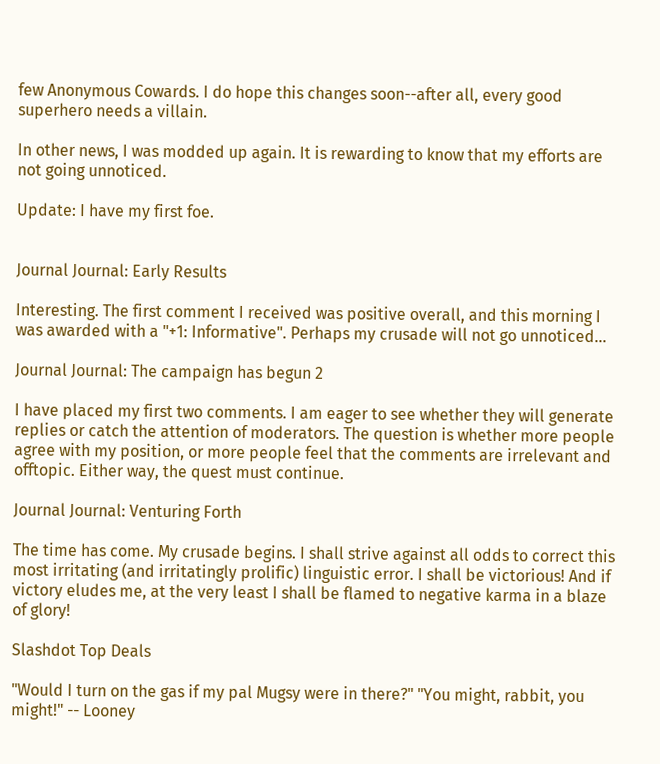few Anonymous Cowards. I do hope this changes soon--after all, every good superhero needs a villain.

In other news, I was modded up again. It is rewarding to know that my efforts are not going unnoticed.

Update: I have my first foe.


Journal Journal: Early Results

Interesting. The first comment I received was positive overall, and this morning I was awarded with a "+1: Informative". Perhaps my crusade will not go unnoticed...

Journal Journal: The campaign has begun 2

I have placed my first two comments. I am eager to see whether they will generate replies or catch the attention of moderators. The question is whether more people agree with my position, or more people feel that the comments are irrelevant and offtopic. Either way, the quest must continue.

Journal Journal: Venturing Forth

The time has come. My crusade begins. I shall strive against all odds to correct this most irritating (and irritatingly prolific) linguistic error. I shall be victorious! And if victory eludes me, at the very least I shall be flamed to negative karma in a blaze of glory!

Slashdot Top Deals

"Would I turn on the gas if my pal Mugsy were in there?" "You might, rabbit, you might!" -- Looney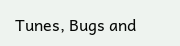Tunes, Bugs and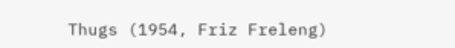Thugs (1954, Friz Freleng)